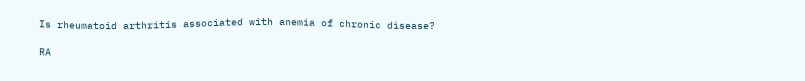Is rheumatoid arthritis associated with anemia of chronic disease?

RA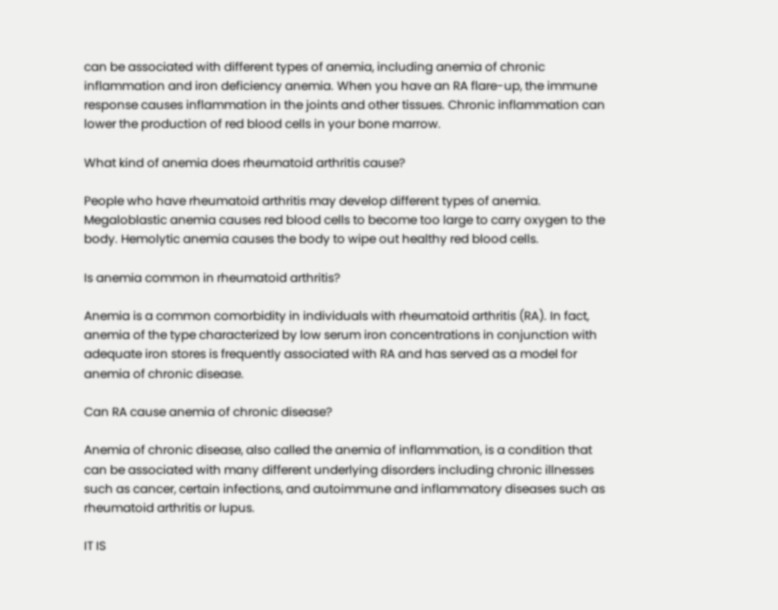can be associated with different types of anemia, including anemia of chronic inflammation and iron deficiency anemia. When you have an RA flare-up, the immune response causes inflammation in the joints and other tissues. Chronic inflammation can lower the production of red blood cells in your bone marrow.

What kind of anemia does rheumatoid arthritis cause?

People who have rheumatoid arthritis may develop different types of anemia. Megaloblastic anemia causes red blood cells to become too large to carry oxygen to the body. Hemolytic anemia causes the body to wipe out healthy red blood cells.

Is anemia common in rheumatoid arthritis?

Anemia is a common comorbidity in individuals with rheumatoid arthritis (RA). In fact, anemia of the type characterized by low serum iron concentrations in conjunction with adequate iron stores is frequently associated with RA and has served as a model for anemia of chronic disease.

Can RA cause anemia of chronic disease?

Anemia of chronic disease, also called the anemia of inflammation, is a condition that can be associated with many different underlying disorders including chronic illnesses such as cancer, certain infections, and autoimmune and inflammatory diseases such as rheumatoid arthritis or lupus.

IT IS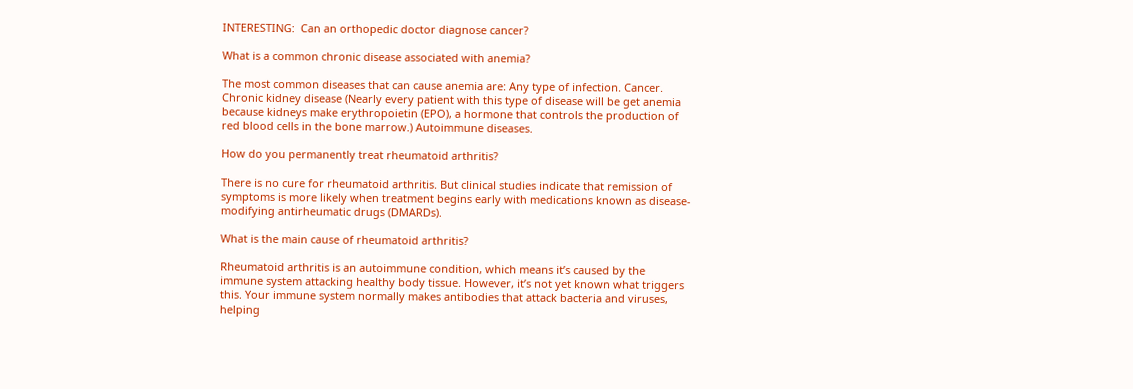INTERESTING:  Can an orthopedic doctor diagnose cancer?

What is a common chronic disease associated with anemia?

The most common diseases that can cause anemia are: Any type of infection. Cancer. Chronic kidney disease (Nearly every patient with this type of disease will be get anemia because kidneys make erythropoietin (EPO), a hormone that controls the production of red blood cells in the bone marrow.) Autoimmune diseases.

How do you permanently treat rheumatoid arthritis?

There is no cure for rheumatoid arthritis. But clinical studies indicate that remission of symptoms is more likely when treatment begins early with medications known as disease-modifying antirheumatic drugs (DMARDs).

What is the main cause of rheumatoid arthritis?

Rheumatoid arthritis is an autoimmune condition, which means it’s caused by the immune system attacking healthy body tissue. However, it’s not yet known what triggers this. Your immune system normally makes antibodies that attack bacteria and viruses, helping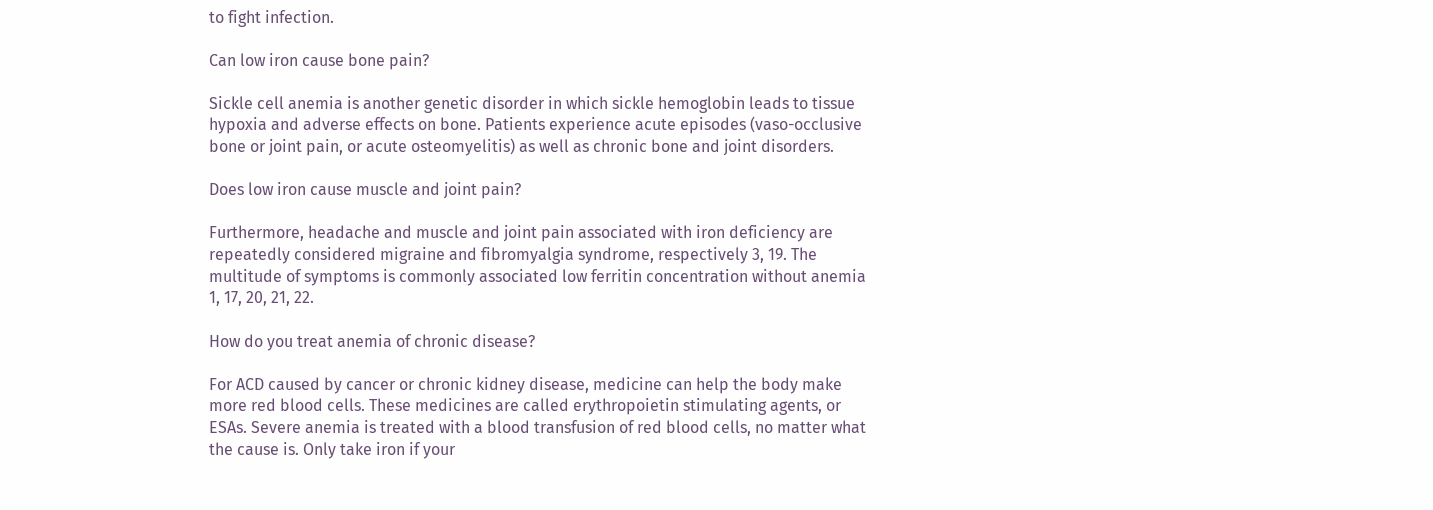to fight infection.

Can low iron cause bone pain?

Sickle cell anemia is another genetic disorder in which sickle hemoglobin leads to tissue hypoxia and adverse effects on bone. Patients experience acute episodes (vaso-occlusive bone or joint pain, or acute osteomyelitis) as well as chronic bone and joint disorders.

Does low iron cause muscle and joint pain?

Furthermore, headache and muscle and joint pain associated with iron deficiency are repeatedly considered migraine and fibromyalgia syndrome, respectively 3, 19. The multitude of symptoms is commonly associated low ferritin concentration without anemia 1, 17, 20, 21, 22.

How do you treat anemia of chronic disease?

For ACD caused by cancer or chronic kidney disease, medicine can help the body make more red blood cells. These medicines are called erythropoietin stimulating agents, or ESAs. Severe anemia is treated with a blood transfusion of red blood cells, no matter what the cause is. Only take iron if your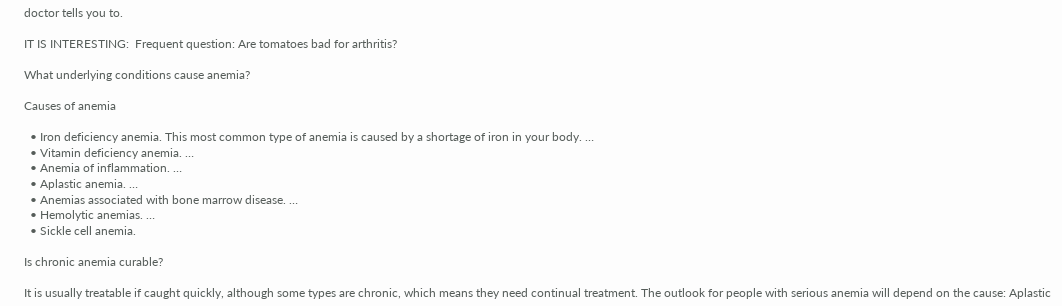doctor tells you to.

IT IS INTERESTING:  Frequent question: Are tomatoes bad for arthritis?

What underlying conditions cause anemia?

Causes of anemia

  • Iron deficiency anemia. This most common type of anemia is caused by a shortage of iron in your body. …
  • Vitamin deficiency anemia. …
  • Anemia of inflammation. …
  • Aplastic anemia. …
  • Anemias associated with bone marrow disease. …
  • Hemolytic anemias. …
  • Sickle cell anemia.

Is chronic anemia curable?

It is usually treatable if caught quickly, although some types are chronic, which means they need continual treatment. The outlook for people with serious anemia will depend on the cause: Aplastic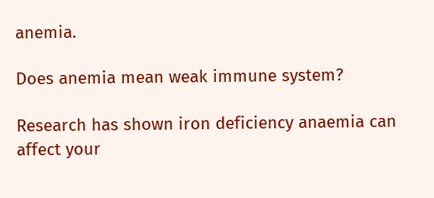anemia.

Does anemia mean weak immune system?

Research has shown iron deficiency anaemia can affect your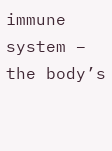immune system – the body’s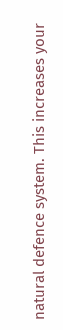natural defence system. This increases your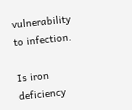vulnerability to infection.

Is iron deficiency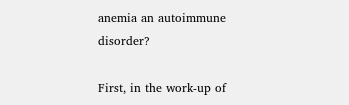anemia an autoimmune disorder?

First, in the work-up of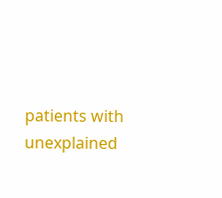patients with unexplained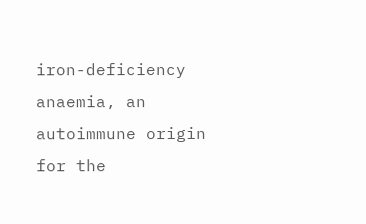iron-deficiency anaemia, an autoimmune origin for the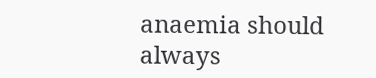anaemia should always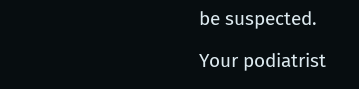be suspected.

Your podiatrist